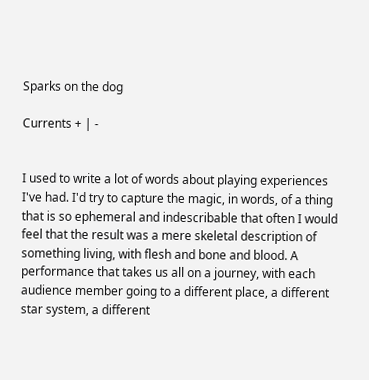Sparks on the dog

Currents + | -


I used to write a lot of words about playing experiences I've had. I'd try to capture the magic, in words, of a thing that is so ephemeral and indescribable that often I would feel that the result was a mere skeletal description of something living, with flesh and bone and blood. A performance that takes us all on a journey, with each audience member going to a different place, a different star system, a different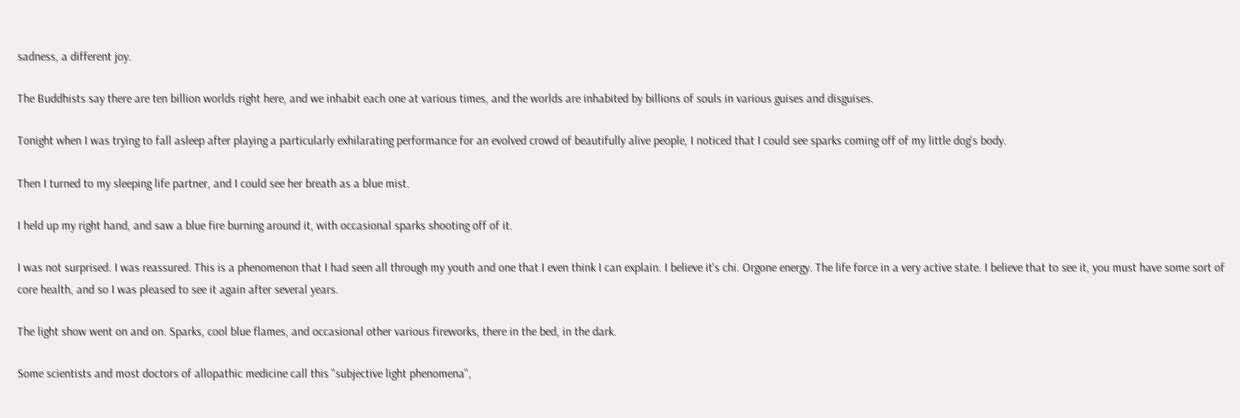sadness, a different joy.

The Buddhists say there are ten billion worlds right here, and we inhabit each one at various times, and the worlds are inhabited by billions of souls in various guises and disguises.

Tonight when I was trying to fall asleep after playing a particularly exhilarating performance for an evolved crowd of beautifully alive people, I noticed that I could see sparks coming off of my little dog's body.

Then I turned to my sleeping life partner, and I could see her breath as a blue mist.

I held up my right hand, and saw a blue fire burning around it, with occasional sparks shooting off of it.

I was not surprised. I was reassured. This is a phenomenon that I had seen all through my youth and one that I even think I can explain. I believe it's chi. Orgone energy. The life force in a very active state. I believe that to see it, you must have some sort of core health, and so I was pleased to see it again after several years.

The light show went on and on. Sparks, cool blue flames, and occasional other various fireworks, there in the bed, in the dark.

Some scientists and most doctors of allopathic medicine call this "subjective light phenomena",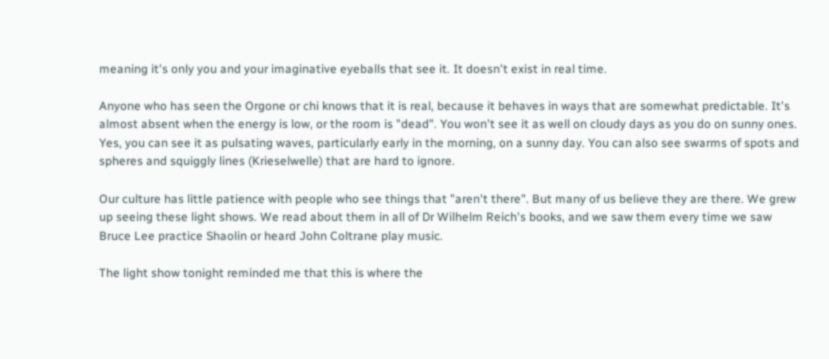meaning it's only you and your imaginative eyeballs that see it. It doesn't exist in real time.

Anyone who has seen the Orgone or chi knows that it is real, because it behaves in ways that are somewhat predictable. It's almost absent when the energy is low, or the room is "dead". You won't see it as well on cloudy days as you do on sunny ones. Yes, you can see it as pulsating waves, particularly early in the morning, on a sunny day. You can also see swarms of spots and spheres and squiggly lines (Krieselwelle) that are hard to ignore.

Our culture has little patience with people who see things that "aren't there". But many of us believe they are there. We grew up seeing these light shows. We read about them in all of Dr Wilhelm Reich's books, and we saw them every time we saw Bruce Lee practice Shaolin or heard John Coltrane play music.

The light show tonight reminded me that this is where the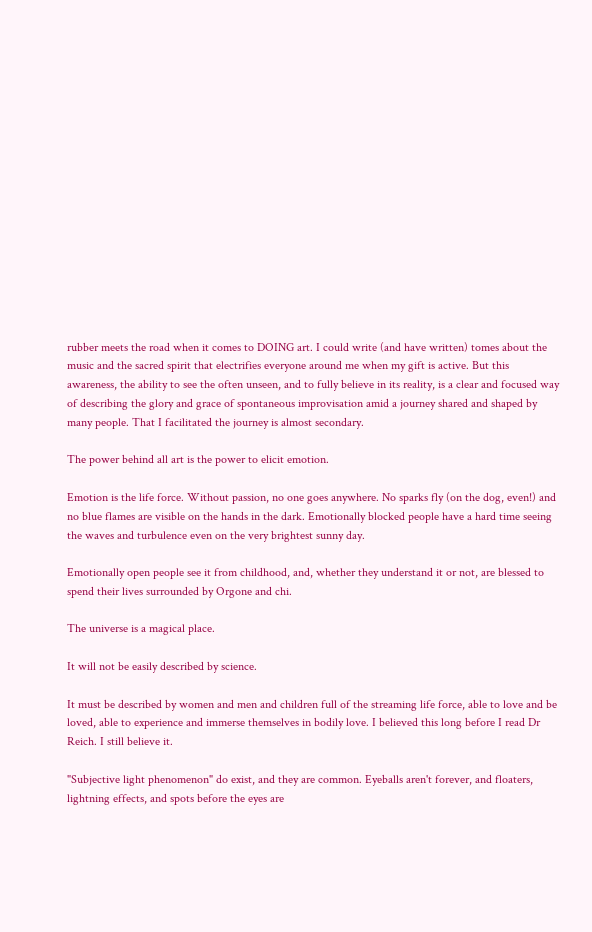rubber meets the road when it comes to DOING art. I could write (and have written) tomes about the music and the sacred spirit that electrifies everyone around me when my gift is active. But this awareness, the ability to see the often unseen, and to fully believe in its reality, is a clear and focused way of describing the glory and grace of spontaneous improvisation amid a journey shared and shaped by many people. That I facilitated the journey is almost secondary.

The power behind all art is the power to elicit emotion.

Emotion is the life force. Without passion, no one goes anywhere. No sparks fly (on the dog, even!) and no blue flames are visible on the hands in the dark. Emotionally blocked people have a hard time seeing the waves and turbulence even on the very brightest sunny day.

Emotionally open people see it from childhood, and, whether they understand it or not, are blessed to spend their lives surrounded by Orgone and chi.

The universe is a magical place.

It will not be easily described by science.

It must be described by women and men and children full of the streaming life force, able to love and be loved, able to experience and immerse themselves in bodily love. I believed this long before I read Dr Reich. I still believe it.

"Subjective light phenomenon" do exist, and they are common. Eyeballs aren't forever, and floaters, lightning effects, and spots before the eyes are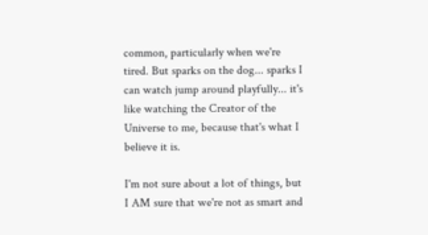common, particularly when we're tired. But sparks on the dog... sparks I can watch jump around playfully... it's like watching the Creator of the Universe to me, because that's what I believe it is.

I'm not sure about a lot of things, but I AM sure that we're not as smart and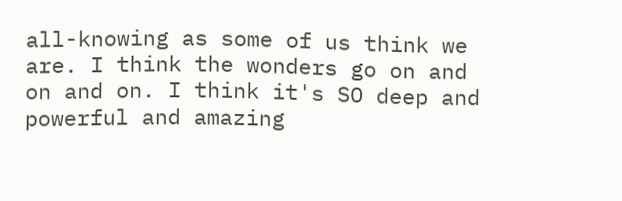all-knowing as some of us think we are. I think the wonders go on and on and on. I think it's SO deep and powerful and amazing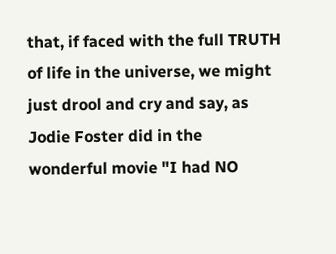that, if faced with the full TRUTH of life in the universe, we might just drool and cry and say, as Jodie Foster did in the wonderful movie "I had NO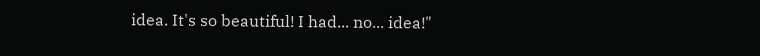idea. It's so beautiful! I had... no... idea!"